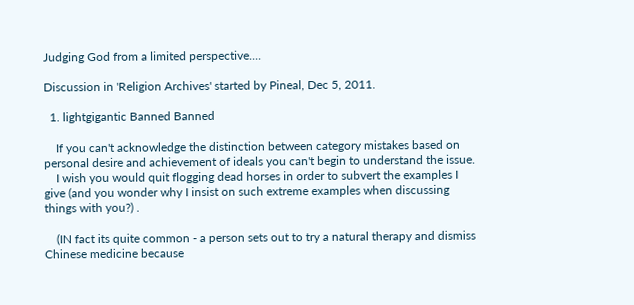Judging God from a limited perspective....

Discussion in 'Religion Archives' started by Pineal, Dec 5, 2011.

  1. lightgigantic Banned Banned

    If you can't acknowledge the distinction between category mistakes based on personal desire and achievement of ideals you can't begin to understand the issue.
    I wish you would quit flogging dead horses in order to subvert the examples I give (and you wonder why I insist on such extreme examples when discussing things with you?) .

    (IN fact its quite common - a person sets out to try a natural therapy and dismiss Chinese medicine because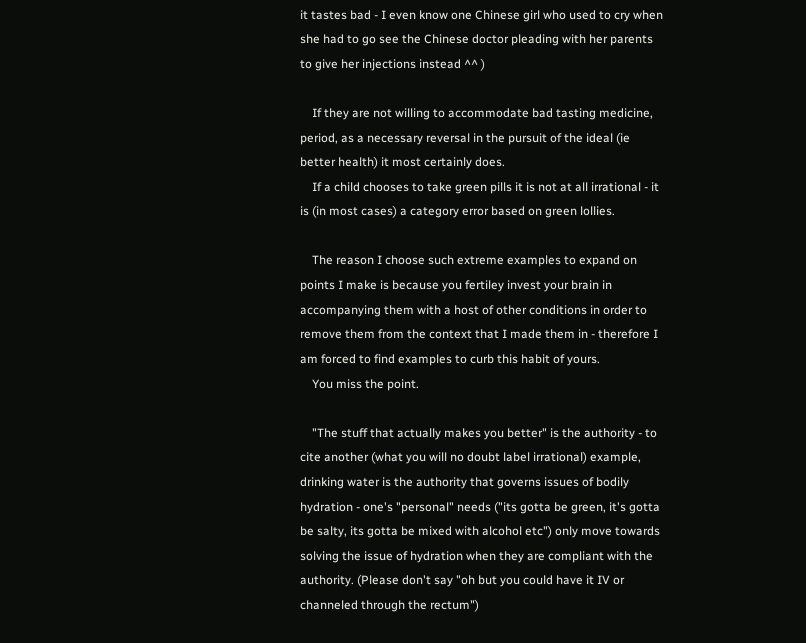it tastes bad - I even know one Chinese girl who used to cry when she had to go see the Chinese doctor pleading with her parents to give her injections instead ^^ )

    If they are not willing to accommodate bad tasting medicine, period, as a necessary reversal in the pursuit of the ideal (ie better health) it most certainly does.
    If a child chooses to take green pills it is not at all irrational - it is (in most cases) a category error based on green lollies.

    The reason I choose such extreme examples to expand on points I make is because you fertiley invest your brain in accompanying them with a host of other conditions in order to remove them from the context that I made them in - therefore I am forced to find examples to curb this habit of yours.
    You miss the point.

    "The stuff that actually makes you better" is the authority - to cite another (what you will no doubt label irrational) example, drinking water is the authority that governs issues of bodily hydration - one's "personal" needs ("its gotta be green, it's gotta be salty, its gotta be mixed with alcohol etc") only move towards solving the issue of hydration when they are compliant with the authority. (Please don't say "oh but you could have it IV or channeled through the rectum")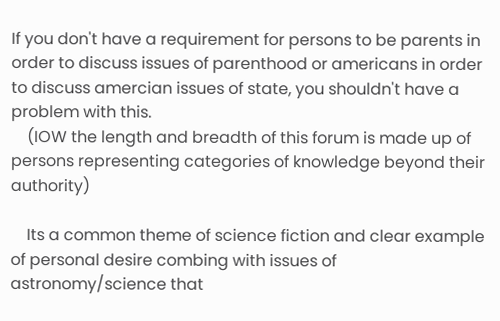If you don't have a requirement for persons to be parents in order to discuss issues of parenthood or americans in order to discuss amercian issues of state, you shouldn't have a problem with this.
    (IOW the length and breadth of this forum is made up of persons representing categories of knowledge beyond their authority)

    Its a common theme of science fiction and clear example of personal desire combing with issues of astronomy/science that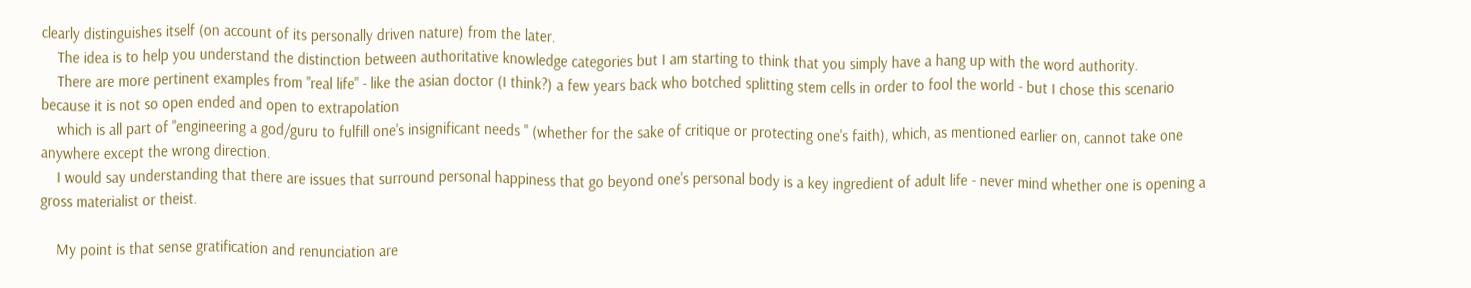clearly distinguishes itself (on account of its personally driven nature) from the later.
    The idea is to help you understand the distinction between authoritative knowledge categories but I am starting to think that you simply have a hang up with the word authority.
    There are more pertinent examples from "real life" - like the asian doctor (I think?) a few years back who botched splitting stem cells in order to fool the world - but I chose this scenario because it is not so open ended and open to extrapolation
    which is all part of "engineering a god/guru to fulfill one's insignificant needs " (whether for the sake of critique or protecting one's faith), which, as mentioned earlier on, cannot take one anywhere except the wrong direction.
    I would say understanding that there are issues that surround personal happiness that go beyond one's personal body is a key ingredient of adult life - never mind whether one is opening a gross materialist or theist.

    My point is that sense gratification and renunciation are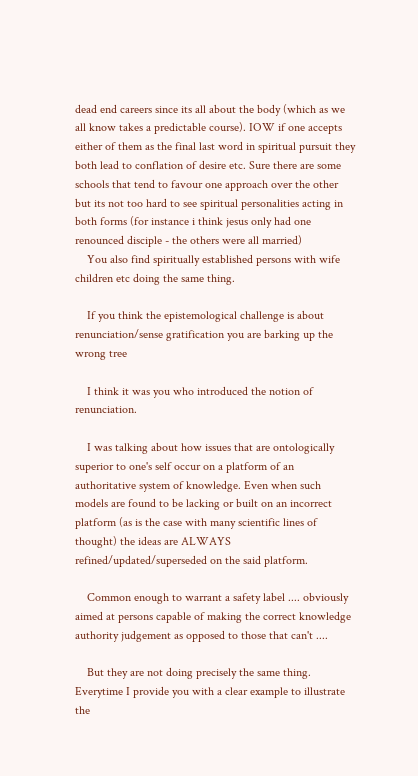dead end careers since its all about the body (which as we all know takes a predictable course). IOW if one accepts either of them as the final last word in spiritual pursuit they both lead to conflation of desire etc. Sure there are some schools that tend to favour one approach over the other but its not too hard to see spiritual personalities acting in both forms (for instance i think jesus only had one renounced disciple - the others were all married)
    You also find spiritually established persons with wife children etc doing the same thing.

    If you think the epistemological challenge is about renunciation/sense gratification you are barking up the wrong tree

    I think it was you who introduced the notion of renunciation.

    I was talking about how issues that are ontologically superior to one's self occur on a platform of an authoritative system of knowledge. Even when such models are found to be lacking or built on an incorrect platform (as is the case with many scientific lines of thought) the ideas are ALWAYS refined/updated/superseded on the said platform.

    Common enough to warrant a safety label .... obviously aimed at persons capable of making the correct knowledge authority judgement as opposed to those that can't ....

    But they are not doing precisely the same thing. Everytime I provide you with a clear example to illustrate the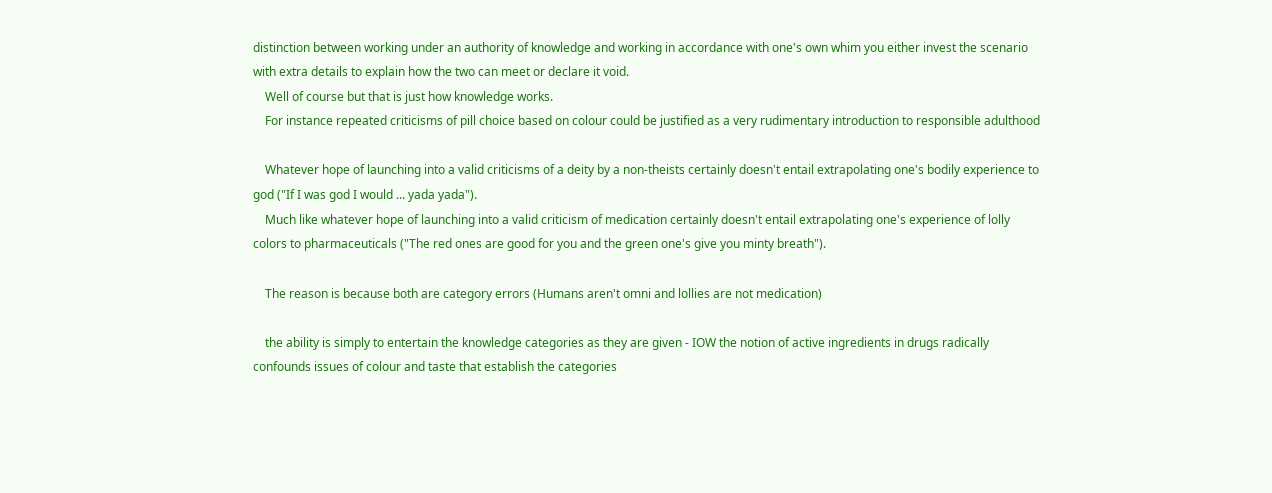distinction between working under an authority of knowledge and working in accordance with one's own whim you either invest the scenario with extra details to explain how the two can meet or declare it void.
    Well of course but that is just how knowledge works.
    For instance repeated criticisms of pill choice based on colour could be justified as a very rudimentary introduction to responsible adulthood

    Whatever hope of launching into a valid criticisms of a deity by a non-theists certainly doesn't entail extrapolating one's bodily experience to god ("If I was god I would ... yada yada").
    Much like whatever hope of launching into a valid criticism of medication certainly doesn't entail extrapolating one's experience of lolly colors to pharmaceuticals ("The red ones are good for you and the green one's give you minty breath").

    The reason is because both are category errors (Humans aren't omni and lollies are not medication)

    the ability is simply to entertain the knowledge categories as they are given - IOW the notion of active ingredients in drugs radically confounds issues of colour and taste that establish the categories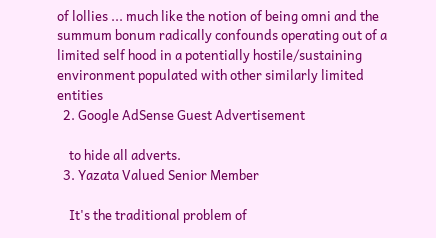of lollies ... much like the notion of being omni and the summum bonum radically confounds operating out of a limited self hood in a potentially hostile/sustaining environment populated with other similarly limited entities
  2. Google AdSense Guest Advertisement

    to hide all adverts.
  3. Yazata Valued Senior Member

    It's the traditional problem of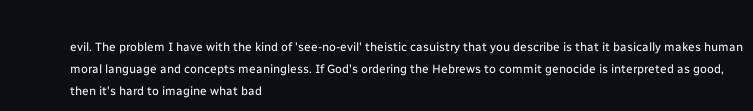evil. The problem I have with the kind of 'see-no-evil' theistic casuistry that you describe is that it basically makes human moral language and concepts meaningless. If God's ordering the Hebrews to commit genocide is interpreted as good, then it's hard to imagine what bad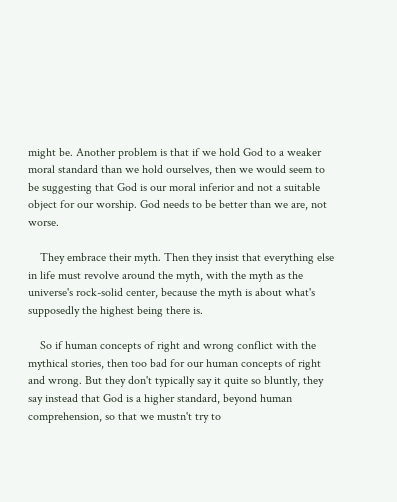might be. Another problem is that if we hold God to a weaker moral standard than we hold ourselves, then we would seem to be suggesting that God is our moral inferior and not a suitable object for our worship. God needs to be better than we are, not worse.

    They embrace their myth. Then they insist that everything else in life must revolve around the myth, with the myth as the universe's rock-solid center, because the myth is about what's supposedly the highest being there is.

    So if human concepts of right and wrong conflict with the mythical stories, then too bad for our human concepts of right and wrong. But they don't typically say it quite so bluntly, they say instead that God is a higher standard, beyond human comprehension, so that we mustn't try to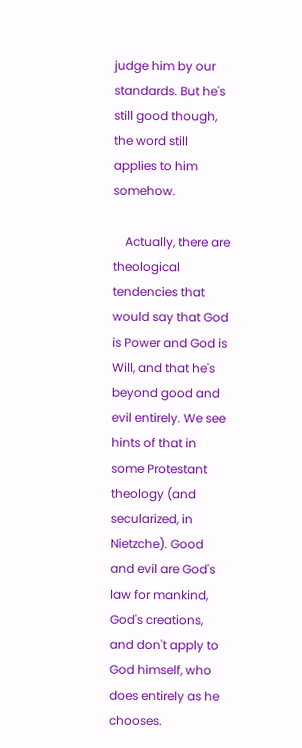judge him by our standards. But he's still good though, the word still applies to him somehow.

    Actually, there are theological tendencies that would say that God is Power and God is Will, and that he's beyond good and evil entirely. We see hints of that in some Protestant theology (and secularized, in Nietzche). Good and evil are God's law for mankind, God's creations, and don't apply to God himself, who does entirely as he chooses.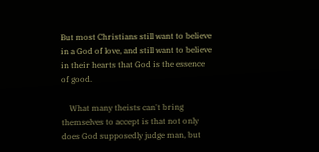But most Christians still want to believe in a God of love, and still want to believe in their hearts that God is the essence of good.

    What many theists can't bring themselves to accept is that not only does God supposedly judge man, but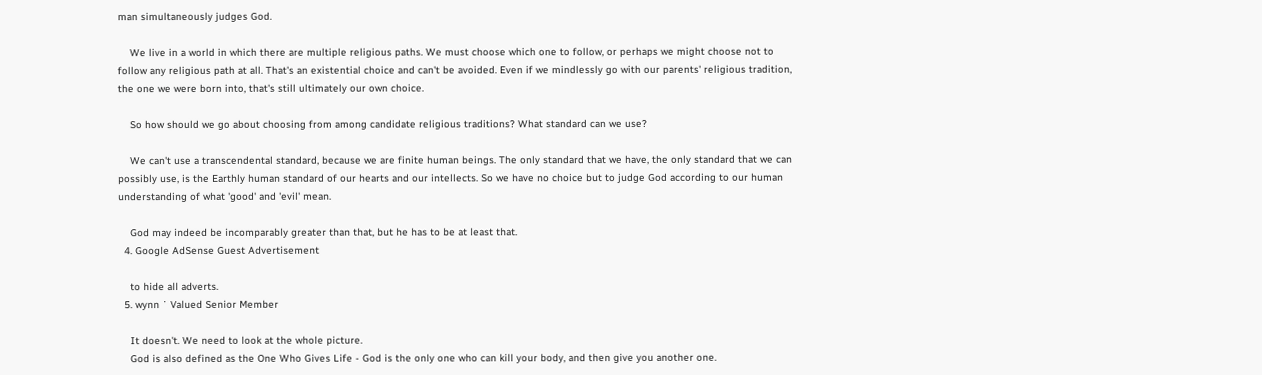man simultaneously judges God.

    We live in a world in which there are multiple religious paths. We must choose which one to follow, or perhaps we might choose not to follow any religious path at all. That's an existential choice and can't be avoided. Even if we mindlessly go with our parents' religious tradition, the one we were born into, that's still ultimately our own choice.

    So how should we go about choosing from among candidate religious traditions? What standard can we use?

    We can't use a transcendental standard, because we are finite human beings. The only standard that we have, the only standard that we can possibly use, is the Earthly human standard of our hearts and our intellects. So we have no choice but to judge God according to our human understanding of what 'good' and 'evil' mean.

    God may indeed be incomparably greater than that, but he has to be at least that.
  4. Google AdSense Guest Advertisement

    to hide all adverts.
  5. wynn ˙ Valued Senior Member

    It doesn't. We need to look at the whole picture.
    God is also defined as the One Who Gives Life - God is the only one who can kill your body, and then give you another one.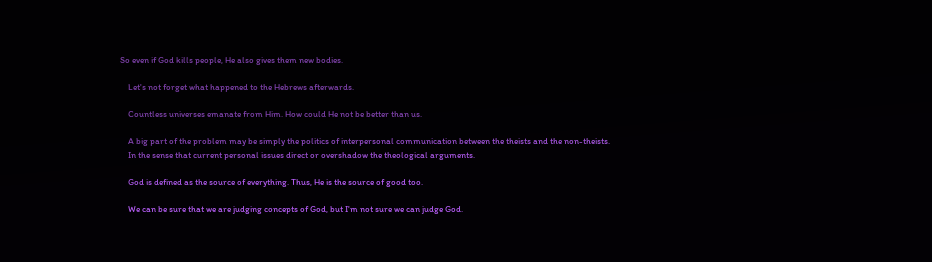So even if God kills people, He also gives them new bodies.

    Let's not forget what happened to the Hebrews afterwards.

    Countless universes emanate from Him. How could He not be better than us.

    A big part of the problem may be simply the politics of interpersonal communication between the theists and the non-theists.
    In the sense that current personal issues direct or overshadow the theological arguments.

    God is defined as the source of everything. Thus, He is the source of good too.

    We can be sure that we are judging concepts of God, but I'm not sure we can judge God.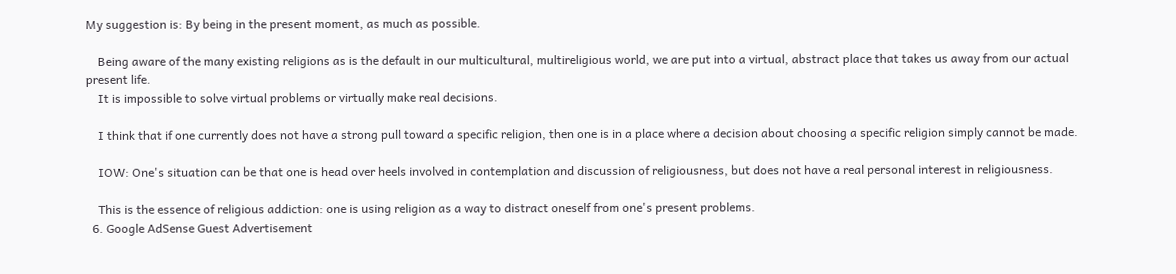My suggestion is: By being in the present moment, as much as possible.

    Being aware of the many existing religions as is the default in our multicultural, multireligious world, we are put into a virtual, abstract place that takes us away from our actual present life.
    It is impossible to solve virtual problems or virtually make real decisions.

    I think that if one currently does not have a strong pull toward a specific religion, then one is in a place where a decision about choosing a specific religion simply cannot be made.

    IOW: One's situation can be that one is head over heels involved in contemplation and discussion of religiousness, but does not have a real personal interest in religiousness.

    This is the essence of religious addiction: one is using religion as a way to distract oneself from one's present problems.
  6. Google AdSense Guest Advertisement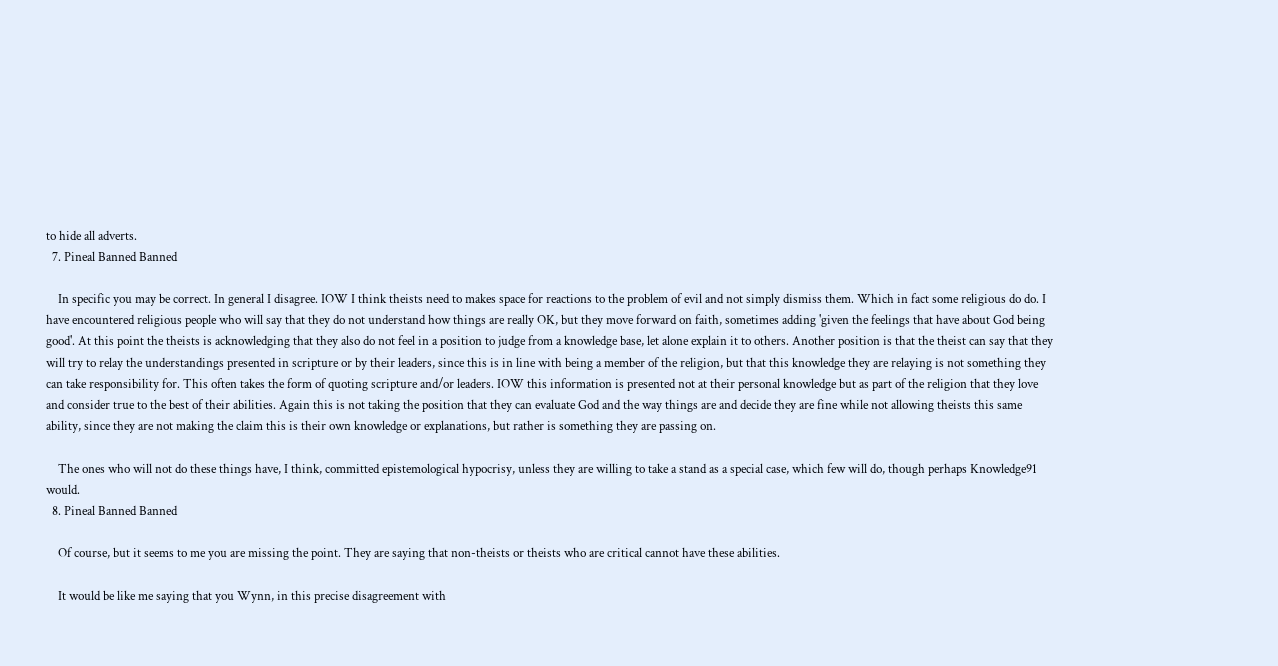to hide all adverts.
  7. Pineal Banned Banned

    In specific you may be correct. In general I disagree. IOW I think theists need to makes space for reactions to the problem of evil and not simply dismiss them. Which in fact some religious do do. I have encountered religious people who will say that they do not understand how things are really OK, but they move forward on faith, sometimes adding 'given the feelings that have about God being good'. At this point the theists is acknowledging that they also do not feel in a position to judge from a knowledge base, let alone explain it to others. Another position is that the theist can say that they will try to relay the understandings presented in scripture or by their leaders, since this is in line with being a member of the religion, but that this knowledge they are relaying is not something they can take responsibility for. This often takes the form of quoting scripture and/or leaders. IOW this information is presented not at their personal knowledge but as part of the religion that they love and consider true to the best of their abilities. Again this is not taking the position that they can evaluate God and the way things are and decide they are fine while not allowing theists this same ability, since they are not making the claim this is their own knowledge or explanations, but rather is something they are passing on.

    The ones who will not do these things have, I think, committed epistemological hypocrisy, unless they are willing to take a stand as a special case, which few will do, though perhaps Knowledge91 would.
  8. Pineal Banned Banned

    Of course, but it seems to me you are missing the point. They are saying that non-theists or theists who are critical cannot have these abilities.

    It would be like me saying that you Wynn, in this precise disagreement with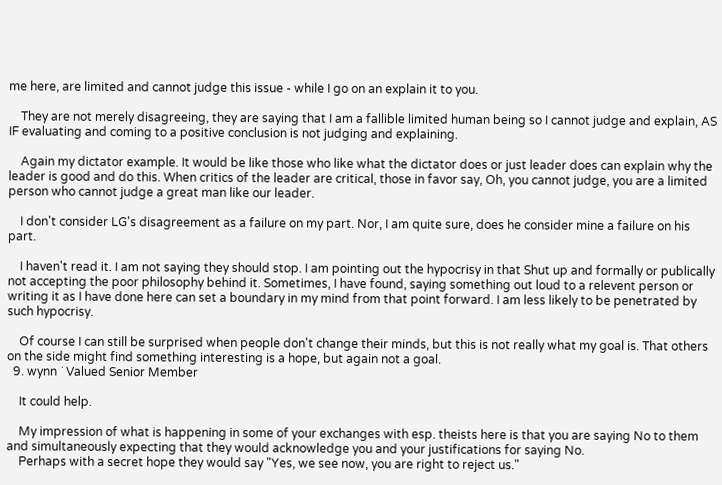me here, are limited and cannot judge this issue - while I go on an explain it to you.

    They are not merely disagreeing, they are saying that I am a fallible limited human being so I cannot judge and explain, AS IF evaluating and coming to a positive conclusion is not judging and explaining.

    Again my dictator example. It would be like those who like what the dictator does or just leader does can explain why the leader is good and do this. When critics of the leader are critical, those in favor say, Oh, you cannot judge, you are a limited person who cannot judge a great man like our leader.

    I don't consider LG's disagreement as a failure on my part. Nor, I am quite sure, does he consider mine a failure on his part.

    I haven't read it. I am not saying they should stop. I am pointing out the hypocrisy in that Shut up and formally or publically not accepting the poor philosophy behind it. Sometimes, I have found, saying something out loud to a relevent person or writing it as I have done here can set a boundary in my mind from that point forward. I am less likely to be penetrated by such hypocrisy.

    Of course I can still be surprised when people don't change their minds, but this is not really what my goal is. That others on the side might find something interesting is a hope, but again not a goal.
  9. wynn ˙ Valued Senior Member

    It could help.

    My impression of what is happening in some of your exchanges with esp. theists here is that you are saying No to them and simultaneously expecting that they would acknowledge you and your justifications for saying No.
    Perhaps with a secret hope they would say "Yes, we see now, you are right to reject us."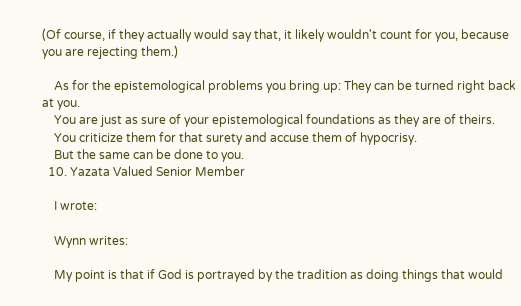(Of course, if they actually would say that, it likely wouldn't count for you, because you are rejecting them.)

    As for the epistemological problems you bring up: They can be turned right back at you.
    You are just as sure of your epistemological foundations as they are of theirs.
    You criticize them for that surety and accuse them of hypocrisy.
    But the same can be done to you.
  10. Yazata Valued Senior Member

    I wrote:

    Wynn writes:

    My point is that if God is portrayed by the tradition as doing things that would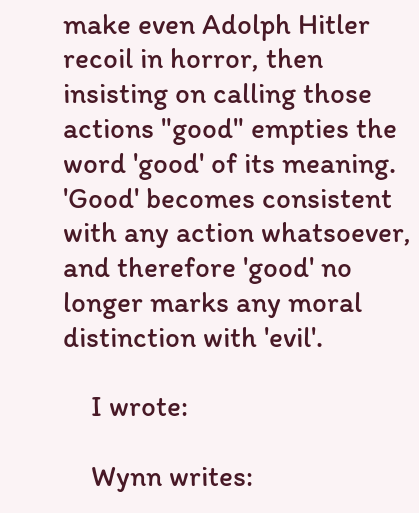make even Adolph Hitler recoil in horror, then insisting on calling those actions "good" empties the word 'good' of its meaning. 'Good' becomes consistent with any action whatsoever, and therefore 'good' no longer marks any moral distinction with 'evil'.

    I wrote:

    Wynn writes: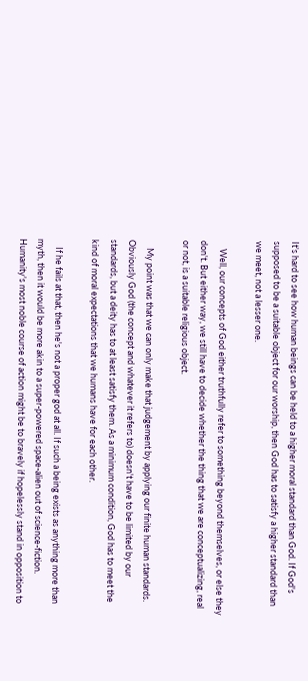It's hard to see how human beings can be held to a higher moral standard than God. If God's supposed to be a suitable object for our worship, then God has to satisfy a higher standard than we meet, not a lesser one.

    Well, our concepts of God either truthfully refer to something beyond themselves, or else they don't. But either way, we still have to decide whether the thing that we are conceptualizing, real or not, is a suitable religious object.

    My point was that we can only make that judgement by applying our finite human standards. Obviously God (the concept and whatever it refers to) doesn't have to be limited by our standards, but a deity has to at least satisfy them. As a minimum condition, God has to meet the kind of moral expectations that we humans have for each other.

    If he fails at that, then he's not a proper god at all. If such a being exists as anything more than myth, then it would be more akin to a super-powered space-alien out of science-fiction. Humanity's most noble course of action might be to bravely if hopelessly stand in opposition to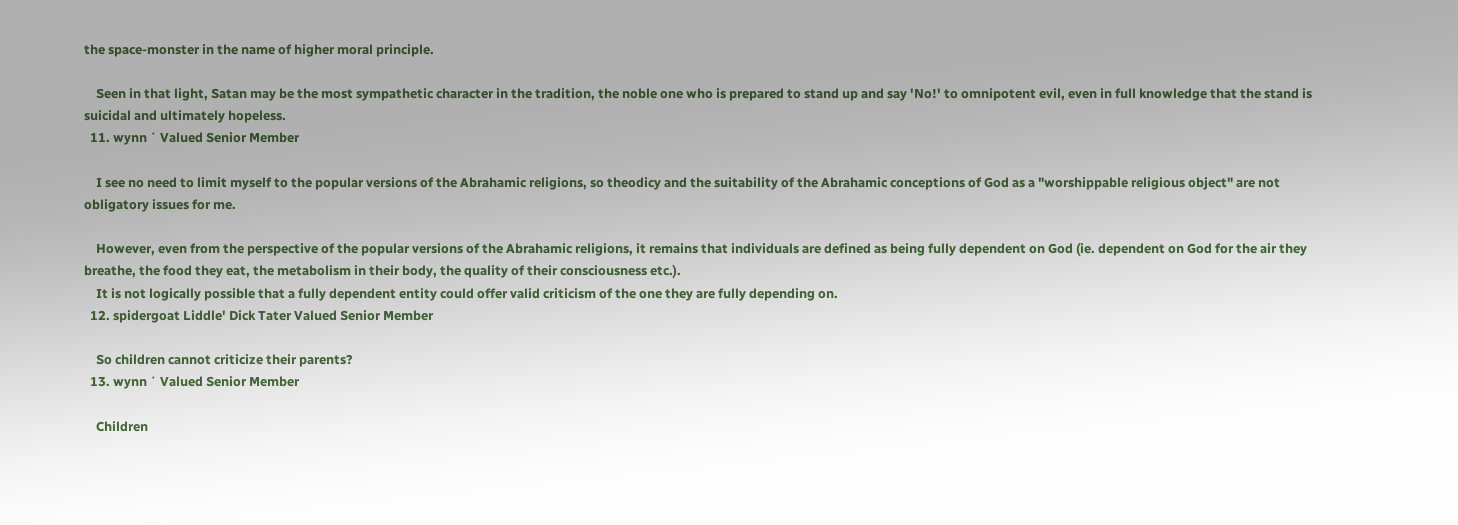the space-monster in the name of higher moral principle.

    Seen in that light, Satan may be the most sympathetic character in the tradition, the noble one who is prepared to stand up and say 'No!' to omnipotent evil, even in full knowledge that the stand is suicidal and ultimately hopeless.
  11. wynn ˙ Valued Senior Member

    I see no need to limit myself to the popular versions of the Abrahamic religions, so theodicy and the suitability of the Abrahamic conceptions of God as a "worshippable religious object" are not obligatory issues for me.

    However, even from the perspective of the popular versions of the Abrahamic religions, it remains that individuals are defined as being fully dependent on God (ie. dependent on God for the air they breathe, the food they eat, the metabolism in their body, the quality of their consciousness etc.).
    It is not logically possible that a fully dependent entity could offer valid criticism of the one they are fully depending on.
  12. spidergoat Liddle' Dick Tater Valued Senior Member

    So children cannot criticize their parents?
  13. wynn ˙ Valued Senior Member

    Children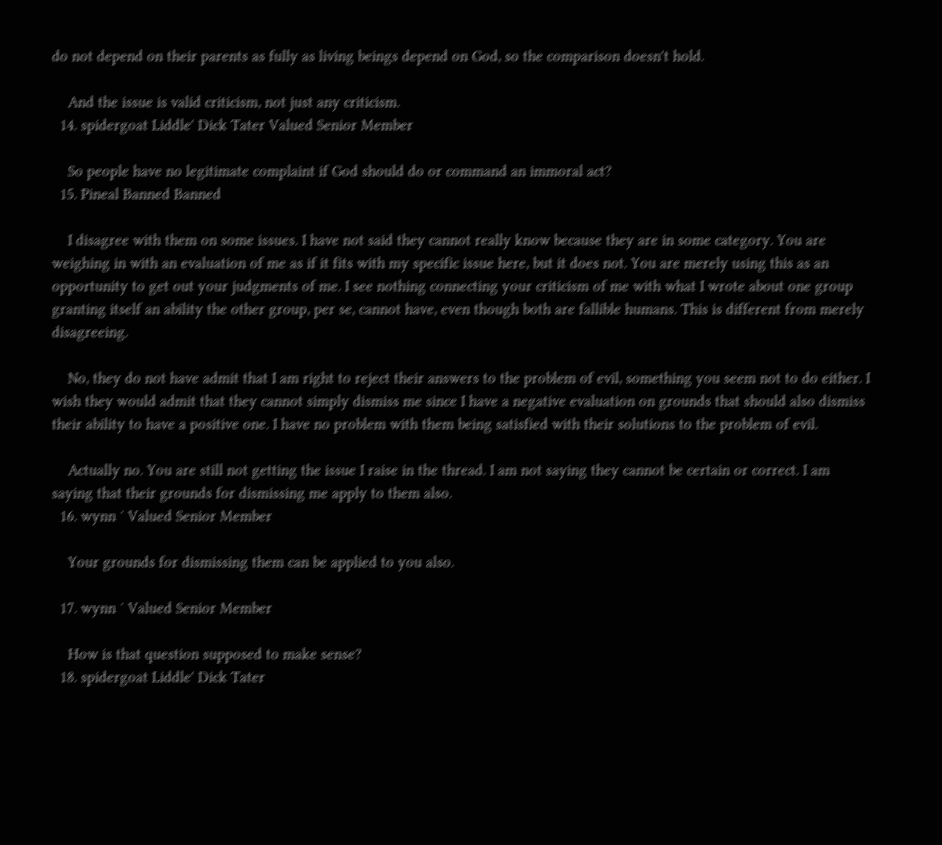do not depend on their parents as fully as living beings depend on God, so the comparison doesn't hold.

    And the issue is valid criticism, not just any criticism.
  14. spidergoat Liddle' Dick Tater Valued Senior Member

    So people have no legitimate complaint if God should do or command an immoral act?
  15. Pineal Banned Banned

    I disagree with them on some issues. I have not said they cannot really know because they are in some category. You are weighing in with an evaluation of me as if it fits with my specific issue here, but it does not. You are merely using this as an opportunity to get out your judgments of me. I see nothing connecting your criticism of me with what I wrote about one group granting itself an ability the other group, per se, cannot have, even though both are fallible humans. This is different from merely disagreeing.

    No, they do not have admit that I am right to reject their answers to the problem of evil, something you seem not to do either. I wish they would admit that they cannot simply dismiss me since I have a negative evaluation on grounds that should also dismiss their ability to have a positive one. I have no problem with them being satisfied with their solutions to the problem of evil.

    Actually no. You are still not getting the issue I raise in the thread. I am not saying they cannot be certain or correct. I am saying that their grounds for dismissing me apply to them also.
  16. wynn ˙ Valued Senior Member

    Your grounds for dismissing them can be applied to you also.

  17. wynn ˙ Valued Senior Member

    How is that question supposed to make sense?
  18. spidergoat Liddle' Dick Tater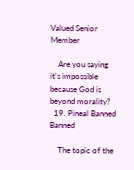Valued Senior Member

    Are you saying it's impossible because God is beyond morality?
  19. Pineal Banned Banned

    The topic of the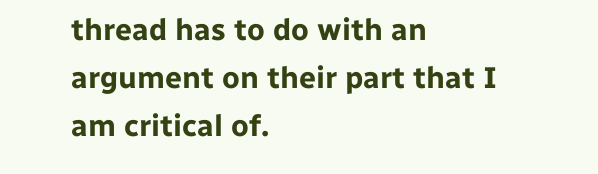thread has to do with an argument on their part that I am critical of.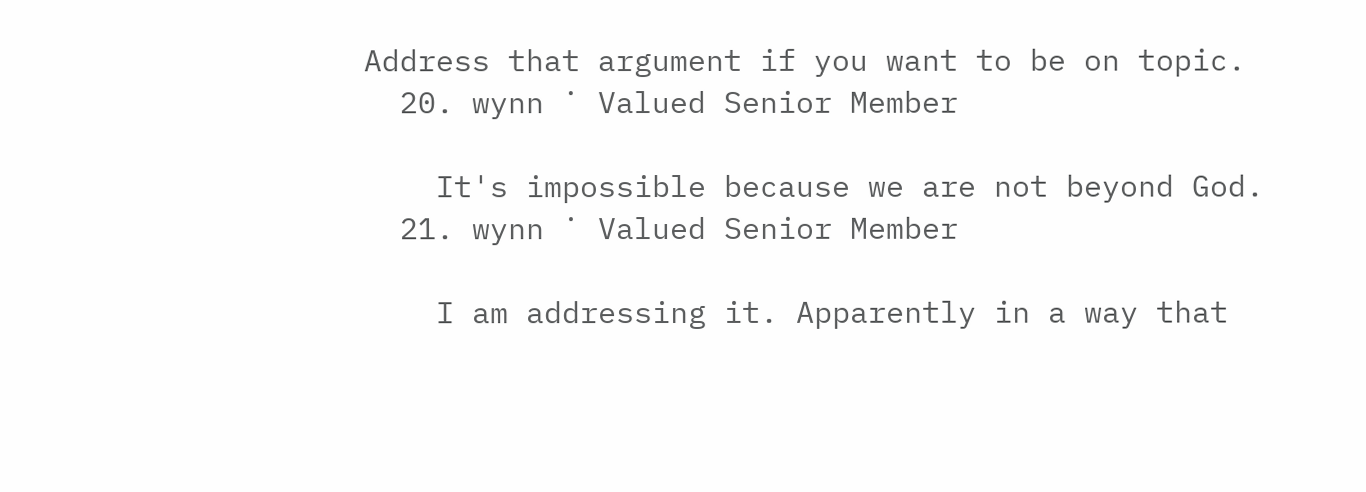Address that argument if you want to be on topic.
  20. wynn ˙ Valued Senior Member

    It's impossible because we are not beyond God.
  21. wynn ˙ Valued Senior Member

    I am addressing it. Apparently in a way that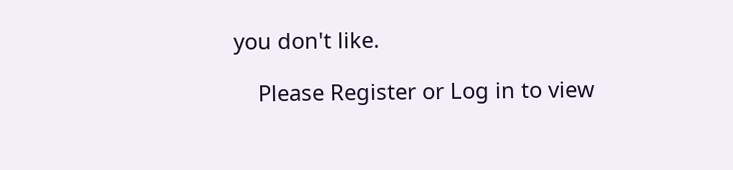you don't like.

    Please Register or Log in to view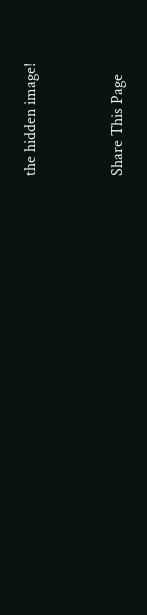the hidden image!


Share This Page